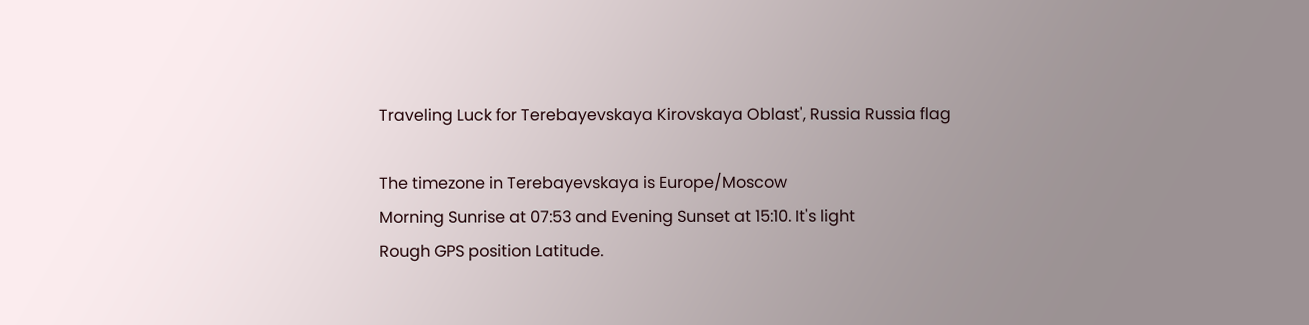Traveling Luck for Terebayevskaya Kirovskaya Oblast', Russia Russia flag

The timezone in Terebayevskaya is Europe/Moscow
Morning Sunrise at 07:53 and Evening Sunset at 15:10. It's light
Rough GPS position Latitude.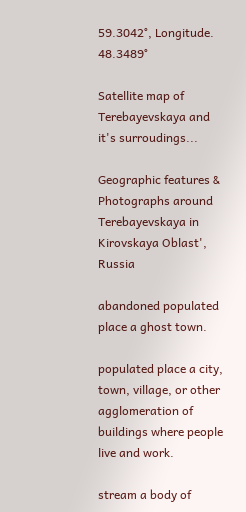59.3042°, Longitude. 48.3489°

Satellite map of Terebayevskaya and it's surroudings...

Geographic features & Photographs around Terebayevskaya in Kirovskaya Oblast', Russia

abandoned populated place a ghost town.

populated place a city, town, village, or other agglomeration of buildings where people live and work.

stream a body of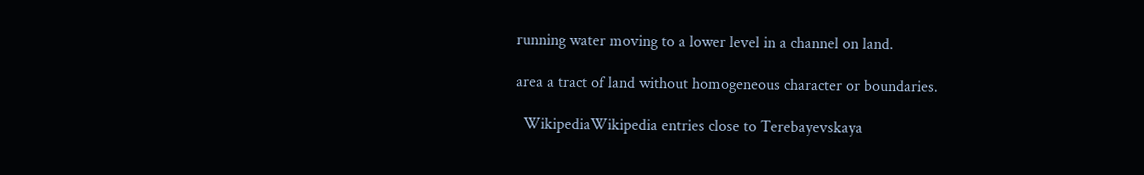running water moving to a lower level in a channel on land.

area a tract of land without homogeneous character or boundaries.

  WikipediaWikipedia entries close to Terebayevskaya